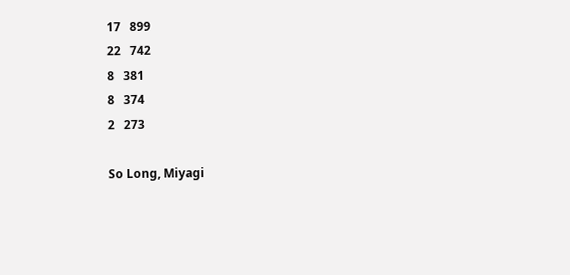17   899
22   742
8   381
8   374
2   273

So Long, Miyagi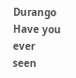Durango Have you ever seen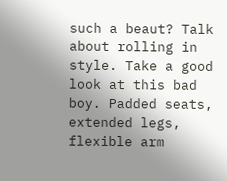such a beaut? Talk about rolling in style. Take a good look at this bad boy. Padded seats, extended legs, flexible arm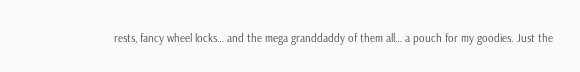rests, fancy wheel locks… and the mega granddaddy of them all… a pouch for my goodies. Just the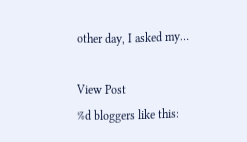other day, I asked my…

View Post
%d bloggers like this: